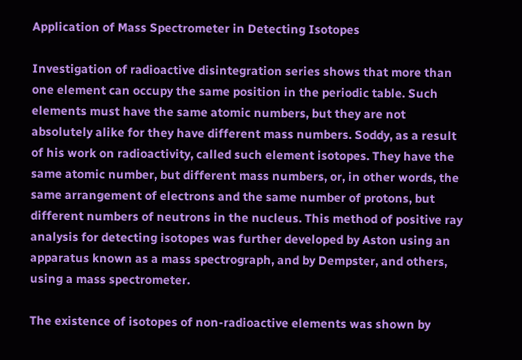Application of Mass Spectrometer in Detecting Isotopes

Investigation of radioactive disintegration series shows that more than one element can occupy the same position in the periodic table. Such elements must have the same atomic numbers, but they are not absolutely alike for they have different mass numbers. Soddy, as a result of his work on radioactivity, called such element isotopes. They have the same atomic number, but different mass numbers, or, in other words, the same arrangement of electrons and the same number of protons, but different numbers of neutrons in the nucleus. This method of positive ray analysis for detecting isotopes was further developed by Aston using an apparatus known as a mass spectrograph, and by Dempster, and others, using a mass spectrometer.

The existence of isotopes of non-radioactive elements was shown by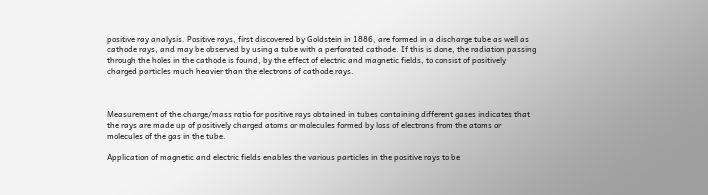positive ray analysis. Positive rays, first discovered by Goldstein in 1886, are formed in a discharge tube as well as cathode rays, and may be observed by using a tube with a perforated cathode. If this is done, the radiation passing through the holes in the cathode is found, by the effect of electric and magnetic fields, to consist of positively charged particles much heavier than the electrons of cathode rays.



Measurement of the charge/mass ratio for positive rays obtained in tubes containing different gases indicates that the rays are made up of positively charged atoms or molecules formed by loss of electrons from the atoms or molecules of the gas in the tube.

Application of magnetic and electric fields enables the various particles in the positive rays to be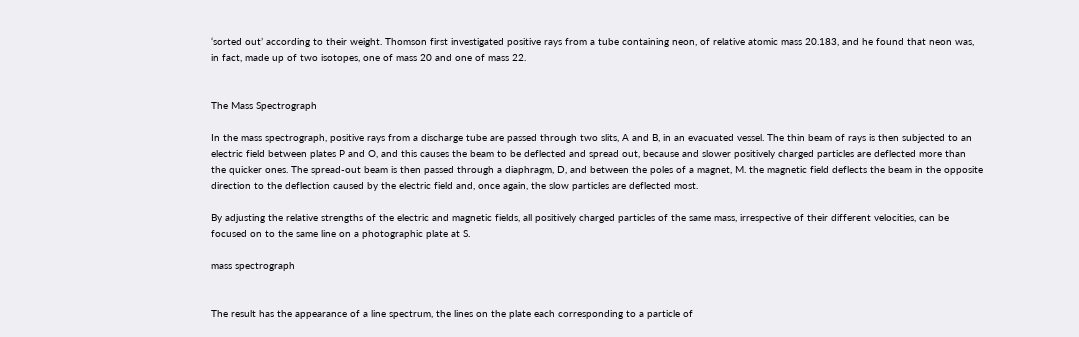‘sorted out’ according to their weight. Thomson first investigated positive rays from a tube containing neon, of relative atomic mass 20.183, and he found that neon was, in fact, made up of two isotopes, one of mass 20 and one of mass 22.


The Mass Spectrograph

In the mass spectrograph, positive rays from a discharge tube are passed through two slits, A and B, in an evacuated vessel. The thin beam of rays is then subjected to an electric field between plates P and O, and this causes the beam to be deflected and spread out, because and slower positively charged particles are deflected more than the quicker ones. The spread-out beam is then passed through a diaphragm, D, and between the poles of a magnet, M. the magnetic field deflects the beam in the opposite direction to the deflection caused by the electric field and, once again, the slow particles are deflected most.

By adjusting the relative strengths of the electric and magnetic fields, all positively charged particles of the same mass, irrespective of their different velocities, can be focused on to the same line on a photographic plate at S.

mass spectrograph


The result has the appearance of a line spectrum, the lines on the plate each corresponding to a particle of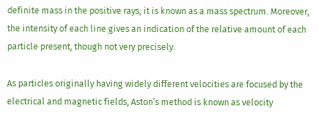definite mass in the positive rays; it is known as a mass spectrum. Moreover, the intensity of each line gives an indication of the relative amount of each particle present, though not very precisely.

As particles originally having widely different velocities are focused by the electrical and magnetic fields, Aston’s method is known as velocity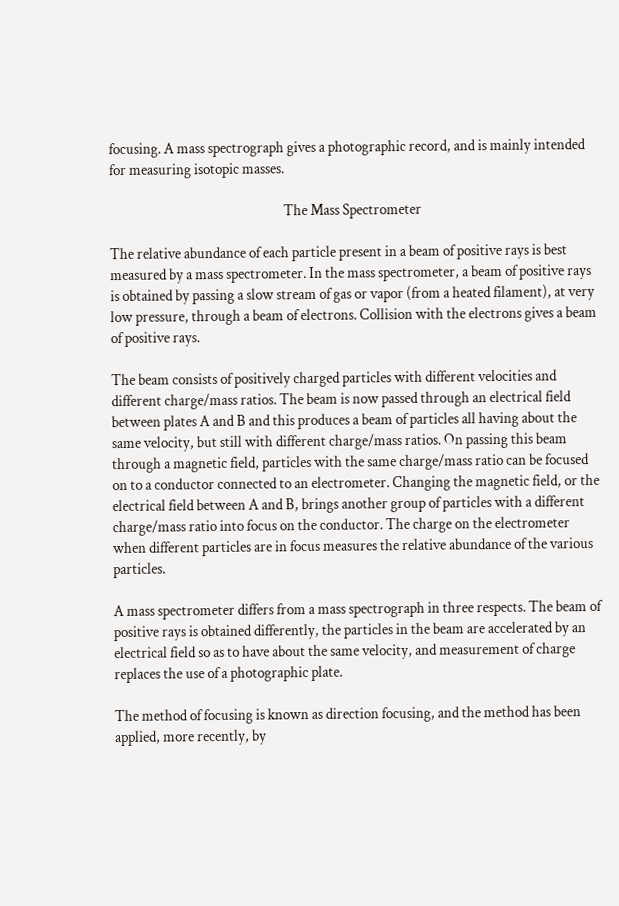focusing. A mass spectrograph gives a photographic record, and is mainly intended for measuring isotopic masses.

                                                          The Mass Spectrometer

The relative abundance of each particle present in a beam of positive rays is best measured by a mass spectrometer. In the mass spectrometer, a beam of positive rays is obtained by passing a slow stream of gas or vapor (from a heated filament), at very low pressure, through a beam of electrons. Collision with the electrons gives a beam of positive rays.

The beam consists of positively charged particles with different velocities and different charge/mass ratios. The beam is now passed through an electrical field between plates A and B and this produces a beam of particles all having about the same velocity, but still with different charge/mass ratios. On passing this beam through a magnetic field, particles with the same charge/mass ratio can be focused on to a conductor connected to an electrometer. Changing the magnetic field, or the electrical field between A and B, brings another group of particles with a different charge/mass ratio into focus on the conductor. The charge on the electrometer when different particles are in focus measures the relative abundance of the various particles.

A mass spectrometer differs from a mass spectrograph in three respects. The beam of positive rays is obtained differently, the particles in the beam are accelerated by an electrical field so as to have about the same velocity, and measurement of charge replaces the use of a photographic plate.

The method of focusing is known as direction focusing, and the method has been applied, more recently, by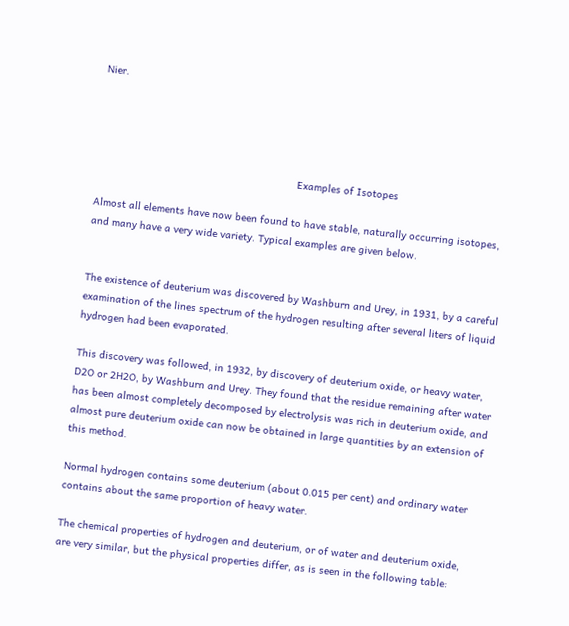Nier.




                                                                   Examples of Isotopes

Almost all elements have now been found to have stable, naturally occurring isotopes, and many have a very wide variety. Typical examples are given below.


The existence of deuterium was discovered by Washburn and Urey, in 1931, by a careful examination of the lines spectrum of the hydrogen resulting after several liters of liquid hydrogen had been evaporated.

This discovery was followed, in 1932, by discovery of deuterium oxide, or heavy water, D2O or 2H2O, by Washburn and Urey. They found that the residue remaining after water has been almost completely decomposed by electrolysis was rich in deuterium oxide, and almost pure deuterium oxide can now be obtained in large quantities by an extension of this method.

Normal hydrogen contains some deuterium (about 0.015 per cent) and ordinary water contains about the same proportion of heavy water.

The chemical properties of hydrogen and deuterium, or of water and deuterium oxide, are very similar, but the physical properties differ, as is seen in the following table: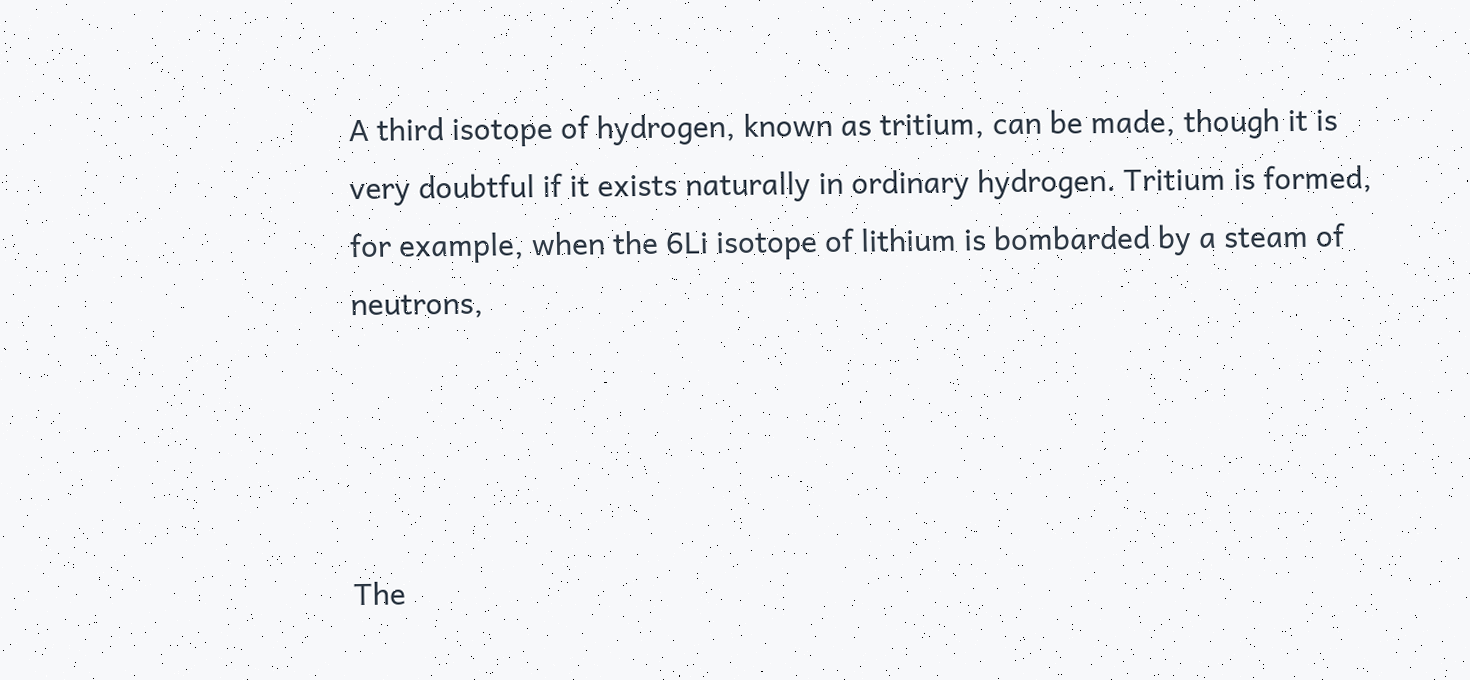A third isotope of hydrogen, known as tritium, can be made, though it is very doubtful if it exists naturally in ordinary hydrogen. Tritium is formed, for example, when the 6Li isotope of lithium is bombarded by a steam of neutrons,




The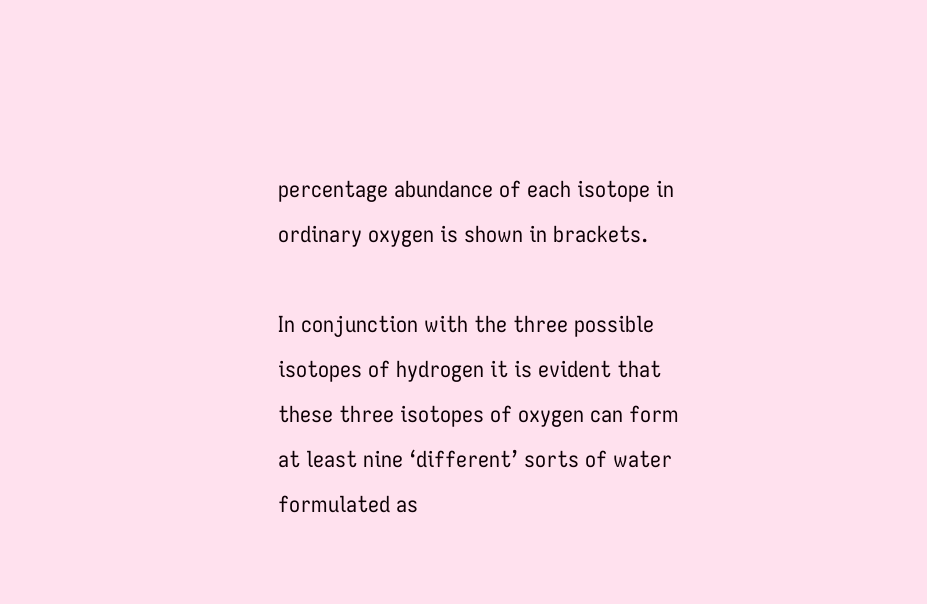percentage abundance of each isotope in ordinary oxygen is shown in brackets.

In conjunction with the three possible isotopes of hydrogen it is evident that these three isotopes of oxygen can form at least nine ‘different’ sorts of water formulated as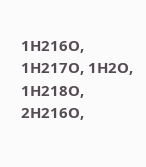1H216O,   1H217O, 1H2O, 1H218O, 2H216O,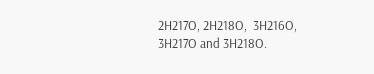2H217O, 2H218O,  3H216O,  3H217O and 3H218O.